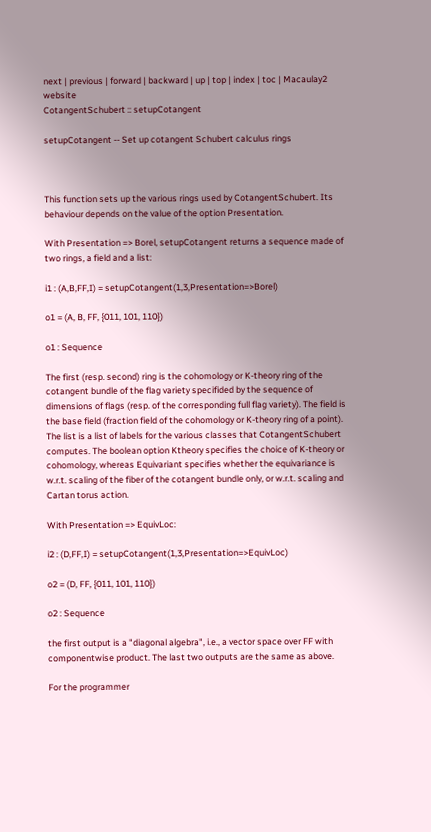next | previous | forward | backward | up | top | index | toc | Macaulay2 website
CotangentSchubert :: setupCotangent

setupCotangent -- Set up cotangent Schubert calculus rings



This function sets up the various rings used by CotangentSchubert. Its behaviour depends on the value of the option Presentation.

With Presentation => Borel, setupCotangent returns a sequence made of two rings, a field and a list:

i1 : (A,B,FF,I) = setupCotangent(1,3,Presentation=>Borel)

o1 = (A, B, FF, {011, 101, 110})

o1 : Sequence

The first (resp. second) ring is the cohomology or K-theory ring of the cotangent bundle of the flag variety specifided by the sequence of dimensions of flags (resp. of the corresponding full flag variety). The field is the base field (fraction field of the cohomology or K-theory ring of a point). The list is a list of labels for the various classes that CotangentSchubert computes. The boolean option Ktheory specifies the choice of K-theory or cohomology, whereas Equivariant specifies whether the equivariance is w.r.t. scaling of the fiber of the cotangent bundle only, or w.r.t. scaling and Cartan torus action.

With Presentation => EquivLoc:

i2 : (D,FF,I) = setupCotangent(1,3,Presentation=>EquivLoc)

o2 = (D, FF, {011, 101, 110})

o2 : Sequence

the first output is a "diagonal algebra", i.e., a vector space over FF with componentwise product. The last two outputs are the same as above.

For the programmer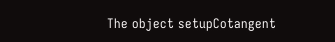The object setupCotangent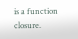is a function closure.